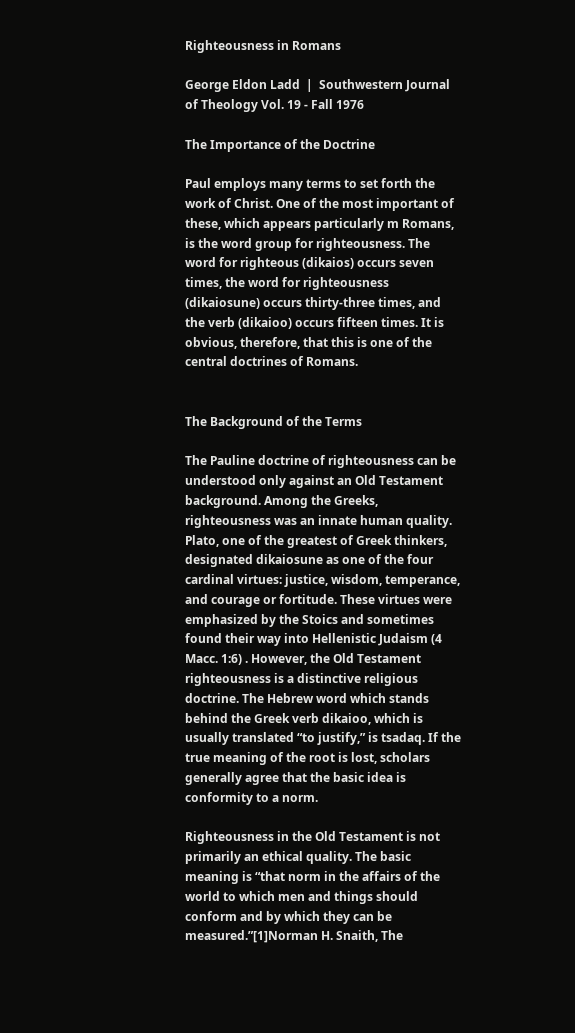Righteousness in Romans

George Eldon Ladd  |  Southwestern Journal of Theology Vol. 19 - Fall 1976

The Importance of the Doctrine

Paul employs many terms to set forth the work of Christ. One of the most important of these, which appears particularly m Romans, is the word group for righteousness. The word for righteous (dikaios) occurs seven times, the word for righteousness (dikaiosune) occurs thirty-three times, and the verb (dikaioo) occurs fifteen times. It is obvious, therefore, that this is one of the central doctrines of Romans.


The Background of the Terms

The Pauline doctrine of righteousness can be understood only against an Old Testament background. Among the Greeks, righteousness was an innate human quality. Plato, one of the greatest of Greek thinkers, designated dikaiosune as one of the four cardinal virtues: justice, wisdom, temperance, and courage or fortitude. These virtues were emphasized by the Stoics and sometimes found their way into Hellenistic Judaism (4 Macc. 1:6) . However, the Old Testament righteousness is a distinctive religious doctrine. The Hebrew word which stands behind the Greek verb dikaioo, which is usually translated “to justify,” is tsadaq. If the true meaning of the root is lost, scholars generally agree that the basic idea is conformity to a norm.

Righteousness in the Old Testament is not primarily an ethical quality. The basic meaning is “that norm in the affairs of the world to which men and things should conform and by which they can be measured.”[1]Norman H. Snaith, The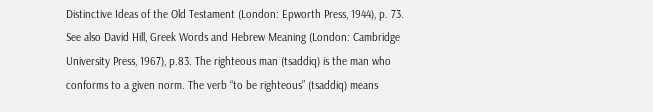Distinctive Ideas of the Old Testament (London: Epworth Press, 1944), p. 73. See also David Hill, Greek Words and Hebrew Meaning (London: Cambridge University Press, 1967), p.83. The righteous man (tsaddiq) is the man who conforms to a given norm. The verb “to be righteous” (tsaddiq) means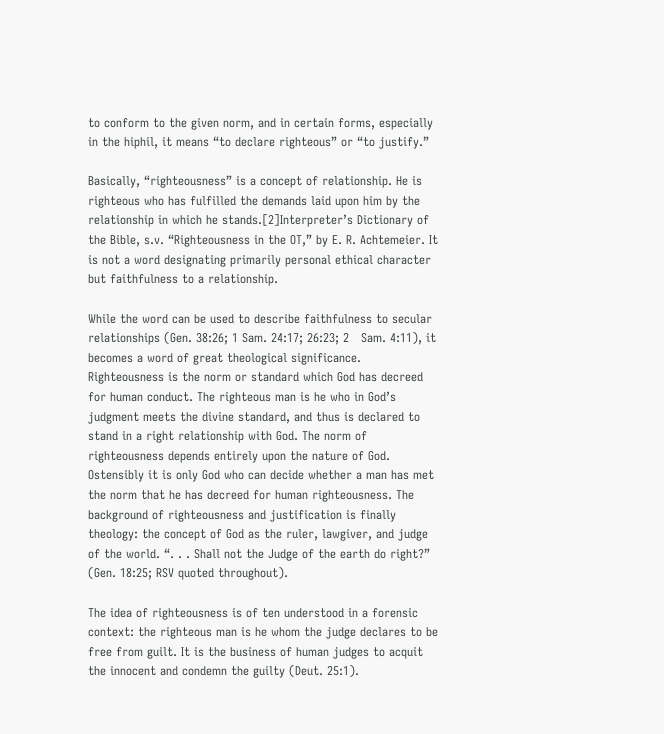to conform to the given norm, and in certain forms, especially in the hiphil, it means “to declare righteous” or “to justify.”

Basically, “righteousness” is a concept of relationship. He is righteous who has fulfilled the demands laid upon him by the relationship in which he stands.[2]Interpreter’s Dictionary of the Bible, s.v. “Righteousness in the OT,” by E. R. Achtemeier. It is not a word designating primarily personal ethical character but faithfulness to a relationship.

While the word can be used to describe faithfulness to secular relationships (Gen. 38:26; 1 Sam. 24:17; 26:23; 2   Sam. 4:11), it becomes a word of great theological significance. Righteousness is the norm or standard which God has decreed for human conduct. The righteous man is he who in God’s judgment meets the divine standard, and thus is declared to stand in a right relationship with God. The norm of righteousness depends entirely upon the nature of God. Ostensibly it is only God who can decide whether a man has met the norm that he has decreed for human righteousness. The background of righteousness and justification is finally theology: the concept of God as the ruler, lawgiver, and judge of the world. “. . . Shall not the Judge of the earth do right?” (Gen. 18:25; RSV quoted throughout).

The idea of righteousness is of ten understood in a forensic context: the righteous man is he whom the judge declares to be free from guilt. It is the business of human judges to acquit the innocent and condemn the guilty (Deut. 25:1).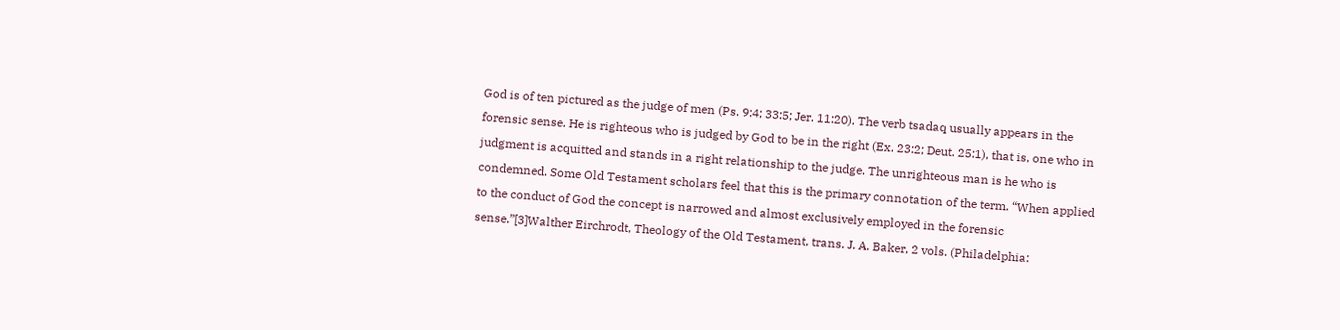God is of ten pictured as the judge of men (Ps. 9:4; 33:5; Jer. 11:20). The verb tsadaq usually appears in the forensic sense. He is righteous who is judged by God to be in the right (Ex. 23:2; Deut. 25:1), that is, one who in judgment is acquitted and stands in a right relationship to the judge. The unrighteous man is he who is condemned. Some Old Testament scholars feel that this is the primary connotation of the term. “When applied to the conduct of God the concept is narrowed and almost exclusively employed in the forensic sense.”[3]Walther Eirchrodt, Theology of the Old Testament, trans. J. A. Baker, 2 vols. (Philadelphia: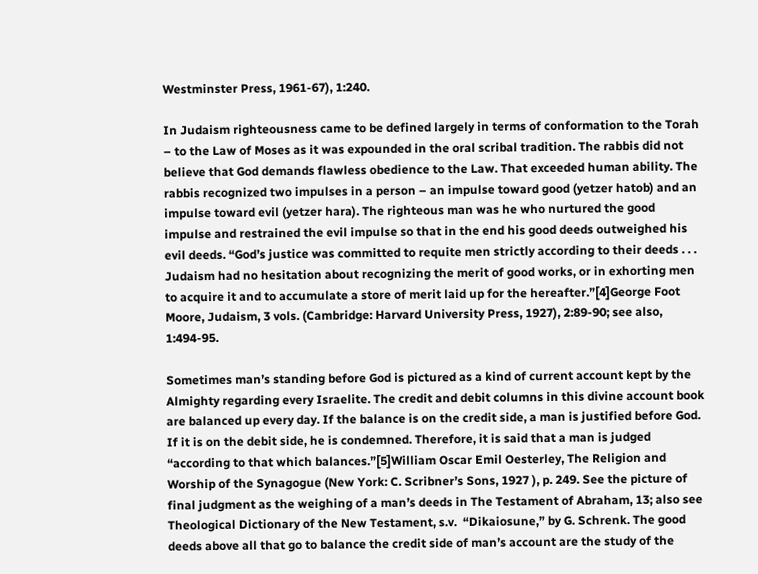Westminster Press, 1961-67), 1:240.

In Judaism righteousness came to be defined largely in terms of conformation to the Torah – to the Law of Moses as it was expounded in the oral scribal tradition. The rabbis did not believe that God demands flawless obedience to the Law. That exceeded human ability. The rabbis recognized two impulses in a person – an impulse toward good (yetzer hatob) and an impulse toward evil (yetzer hara). The righteous man was he who nurtured the good impulse and restrained the evil impulse so that in the end his good deeds outweighed his evil deeds. “God’s justice was committed to requite men strictly according to their deeds . . . Judaism had no hesitation about recognizing the merit of good works, or in exhorting men to acquire it and to accumulate a store of merit laid up for the hereafter.”[4]George Foot Moore, Judaism, 3 vols. (Cambridge: Harvard University Press, 1927), 2:89-90; see also, 1:494-95.

Sometimes man’s standing before God is pictured as a kind of current account kept by the Almighty regarding every Israelite. The credit and debit columns in this divine account book are balanced up every day. If the balance is on the credit side, a man is justified before God. If it is on the debit side, he is condemned. Therefore, it is said that a man is judged “according to that which balances.”[5]William Oscar Emil Oesterley, The Religion and Worship of the Synagogue (New York: C. Scribner’s Sons, 1927 ), p. 249. See the picture of final judgment as the weighing of a man’s deeds in The Testament of Abraham, 13; also see Theological Dictionary of the New Testament, s.v.  “Dikaiosune,” by G. Schrenk. The good deeds above all that go to balance the credit side of man’s account are the study of the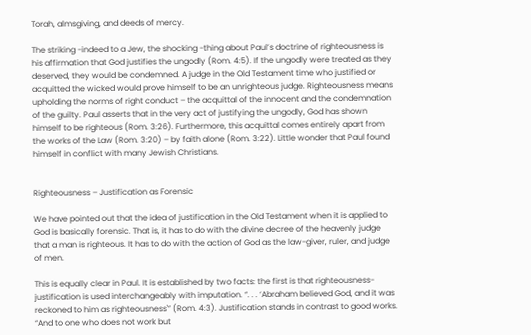Torah, almsgiving, and deeds of mercy.

The striking -indeed to a Jew, the shocking -thing about Paul’s doctrine of righteousness is his affirmation that God justifies the ungodly (Rom. 4:5). If the ungodly were treated as they deserved, they would be condemned. A judge in the Old Testament time who justified or acquitted the wicked would prove himself to be an unrighteous judge. Righteousness means upholding the norms of right conduct – the acquittal of the innocent and the condemnation of the guilty. Paul asserts that in the very act of justifying the ungodly, God has shown himself to be righteous (Rom. 3:26). Furthermore, this acquittal comes entirely apart from the works of the Law (Rom. 3:20) – by faith alone (Rom. 3:22). Little wonder that Paul found himself in conflict with many Jewish Christians.


Righteousness – Justification as Forensic

We have pointed out that the idea of justification in the Old Testament when it is applied to God is basically forensic. That is, it has to do with the divine decree of the heavenly judge that a man is righteous. It has to do with the action of God as the law-giver, ruler, and judge of men.

This is equally clear in Paul. It is established by two facts: the first is that righteousness-justification is used interchangeably with imputation. “. . . ‘Abraham believed God, and it was reckoned to him as righteousness'” (Rom. 4:3). Justification stands in contrast to good works. “And to one who does not work but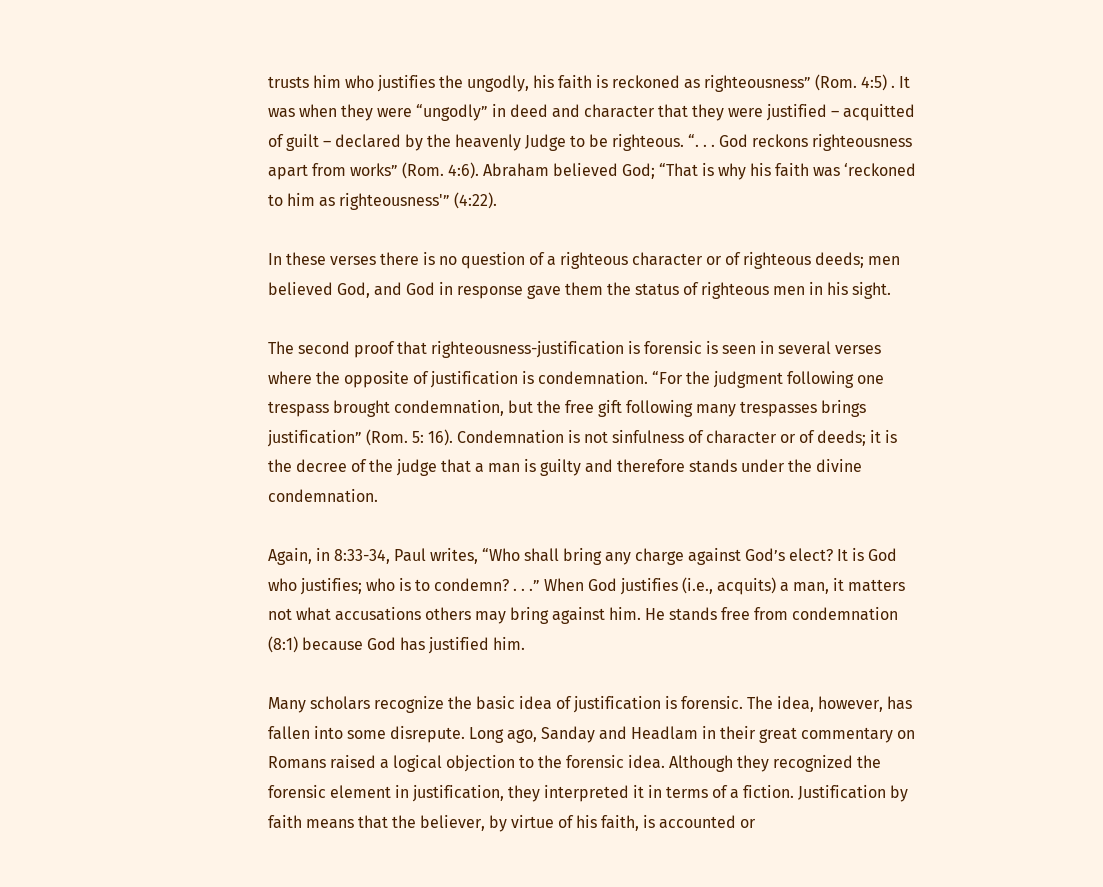trusts him who justifies the ungodly, his faith is reckoned as righteousness” (Rom. 4:5) . It was when they were “ungodly” in deed and character that they were justified – acquitted of guilt – declared by the heavenly Judge to be righteous. “. . . God reckons righteousness apart from works” (Rom. 4:6). Abraham believed God; “That is why his faith was ‘reckoned to him as righteousness'” (4:22).

In these verses there is no question of a righteous character or of righteous deeds; men believed God, and God in response gave them the status of righteous men in his sight.

The second proof that righteousness-justification is forensic is seen in several verses where the opposite of justification is condemnation. “For the judgment following one trespass brought condemnation, but the free gift following many trespasses brings justification” (Rom. 5: 16). Condemnation is not sinfulness of character or of deeds; it is the decree of the judge that a man is guilty and therefore stands under the divine condemnation.

Again, in 8:33-34, Paul writes, “Who shall bring any charge against God’s elect? It is God who justifies; who is to condemn? . . .” When God justifies (i.e., acquits) a man, it matters not what accusations others may bring against him. He stands free from condemnation (8:1) because God has justified him.

Many scholars recognize the basic idea of justification is forensic. The idea, however, has fallen into some disrepute. Long ago, Sanday and Headlam in their great commentary on Romans raised a logical objection to the forensic idea. Although they recognized the forensic element in justification, they interpreted it in terms of a fiction. Justification by faith means that the believer, by virtue of his faith, is accounted or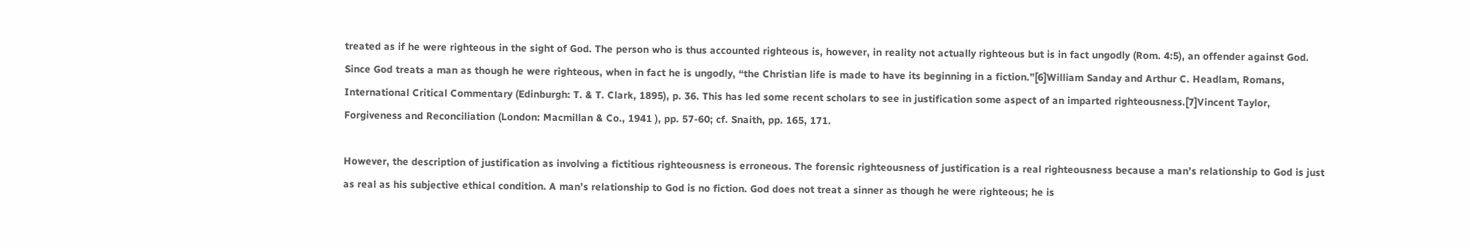treated as if he were righteous in the sight of God. The person who is thus accounted righteous is, however, in reality not actually righteous but is in fact ungodly (Rom. 4:5), an offender against God. Since God treats a man as though he were righteous, when in fact he is ungodly, “the Christian life is made to have its beginning in a fiction.”[6]William Sanday and Arthur C. Headlam, Romans, International Critical Commentary (Edinburgh: T. & T. Clark, 1895), p. 36. This has led some recent scholars to see in justification some aspect of an imparted righteousness.[7]Vincent Taylor, Forgiveness and Reconciliation (London: Macmillan & Co., 1941 ), pp. 57-60; cf. Snaith, pp. 165, 171.

However, the description of justification as involving a fictitious righteousness is erroneous. The forensic righteousness of justification is a real righteousness because a man’s relationship to God is just as real as his subjective ethical condition. A man’s relationship to God is no fiction. God does not treat a sinner as though he were righteous; he is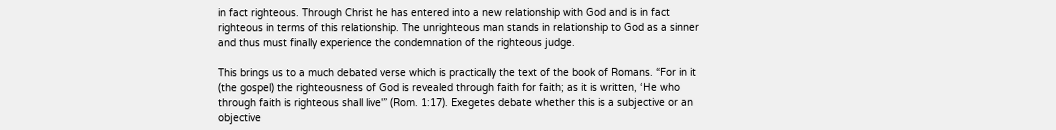in fact righteous. Through Christ he has entered into a new relationship with God and is in fact righteous in terms of this relationship. The unrighteous man stands in relationship to God as a sinner and thus must finally experience the condemnation of the righteous judge.

This brings us to a much debated verse which is practically the text of the book of Romans. “For in it (the gospel) the righteousness of God is revealed through faith for faith; as it is written, ‘He who through faith is righteous shall live'” (Rom. 1:17). Exegetes debate whether this is a subjective or an objective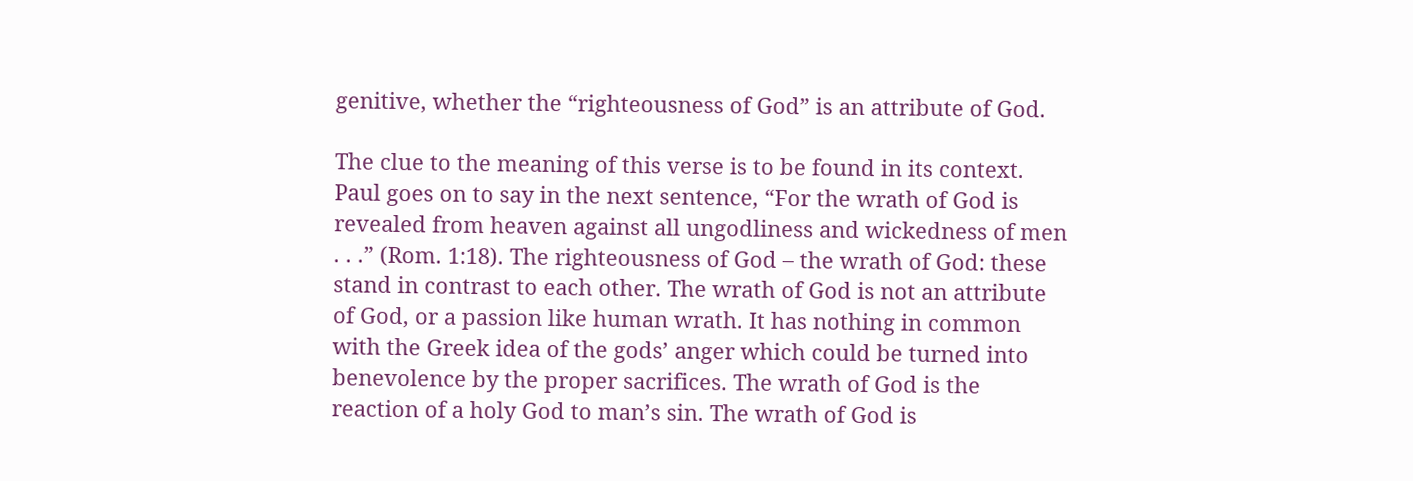genitive, whether the “righteousness of God” is an attribute of God.

The clue to the meaning of this verse is to be found in its context. Paul goes on to say in the next sentence, “For the wrath of God is revealed from heaven against all ungodliness and wickedness of men . . .” (Rom. 1:18). The righteousness of God – the wrath of God: these stand in contrast to each other. The wrath of God is not an attribute of God, or a passion like human wrath. It has nothing in common with the Greek idea of the gods’ anger which could be turned into benevolence by the proper sacrifices. The wrath of God is the reaction of a holy God to man’s sin. The wrath of God is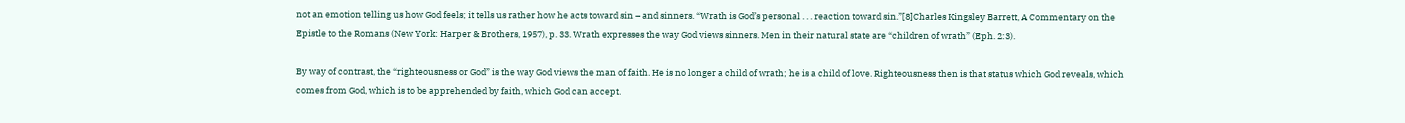not an emotion telling us how God feels; it tells us rather how he acts toward sin – and sinners. “Wrath is God’s personal . . . reaction toward sin.”[8]Charles Kingsley Barrett, A Commentary on the Epistle to the Romans (New York: Harper & Brothers, 1957), p. 33. Wrath expresses the way God views sinners. Men in their natural state are “children of wrath” (Eph. 2:3).

By way of contrast, the “righteousness or God” is the way God views the man of faith. He is no longer a child of wrath; he is a child of love. Righteousness then is that status which God reveals, which comes from God, which is to be apprehended by faith, which God can accept.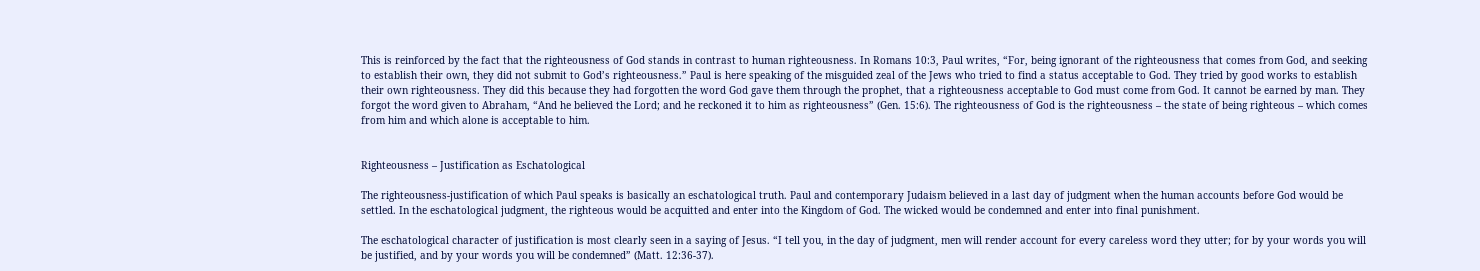This is reinforced by the fact that the righteousness of God stands in contrast to human righteousness. In Romans 10:3, Paul writes, “For, being ignorant of the righteousness that comes from God, and seeking to establish their own, they did not submit to God’s righteousness.” Paul is here speaking of the misguided zeal of the Jews who tried to find a status acceptable to God. They tried by good works to establish their own righteousness. They did this because they had forgotten the word God gave them through the prophet, that a righteousness acceptable to God must come from God. It cannot be earned by man. They forgot the word given to Abraham, “And he believed the Lord; and he reckoned it to him as righteousness” (Gen. 15:6). The righteousness of God is the righteousness – the state of being righteous – which comes from him and which alone is acceptable to him.


Righteousness – Justification as Eschatological

The righteousness-justification of which Paul speaks is basically an eschatological truth. Paul and contemporary Judaism believed in a last day of judgment when the human accounts before God would be settled. In the eschatological judgment, the righteous would be acquitted and enter into the Kingdom of God. The wicked would be condemned and enter into final punishment.

The eschatological character of justification is most clearly seen in a saying of Jesus. “I tell you, in the day of judgment, men will render account for every careless word they utter; for by your words you will be justified, and by your words you will be condemned” (Matt. 12:36-37).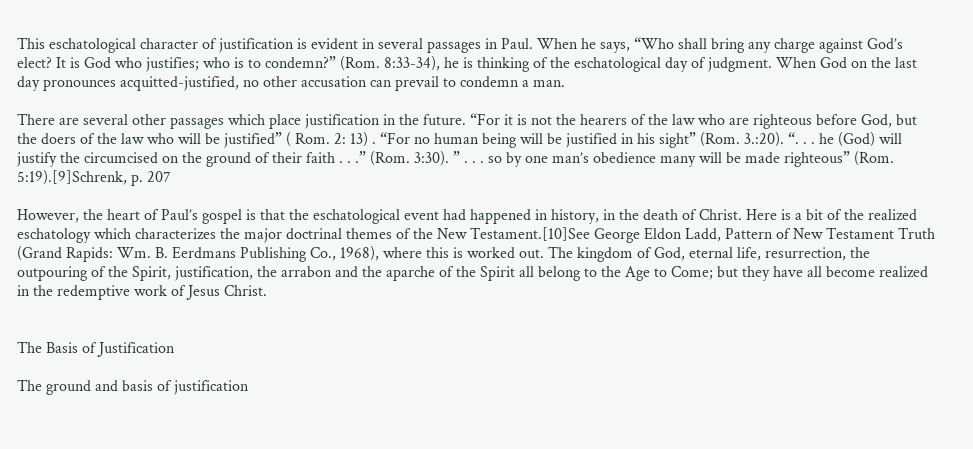This eschatological character of justification is evident in several passages in Paul. When he says, “Who shall bring any charge against God’s elect? It is God who justifies; who is to condemn?” (Rom. 8:33-34), he is thinking of the eschatological day of judgment. When God on the last day pronounces acquitted-justified, no other accusation can prevail to condemn a man.

There are several other passages which place justification in the future. “For it is not the hearers of the law who are righteous before God, but the doers of the law who will be justified” ( Rom. 2: 13) . “For no human being will be justified in his sight” (Rom. 3.:20). “. . . he (God) will justify the circumcised on the ground of their faith . . .” (Rom. 3:30). ” . . . so by one man’s obedience many will be made righteous” (Rom. 5:19).[9]Schrenk, p. 207

However, the heart of Paul’s gospel is that the eschatological event had happened in history, in the death of Christ. Here is a bit of the realized eschatology which characterizes the major doctrinal themes of the New Testament.[10]See George Eldon Ladd, Pattern of New Testament Truth (Grand Rapids: Wm. B. Eerdmans Publishing Co., 1968), where this is worked out. The kingdom of God, eternal life, resurrection, the outpouring of the Spirit, justification, the arrabon and the aparche of the Spirit all belong to the Age to Come; but they have all become realized in the redemptive work of Jesus Christ.


The Basis of Justification

The ground and basis of justification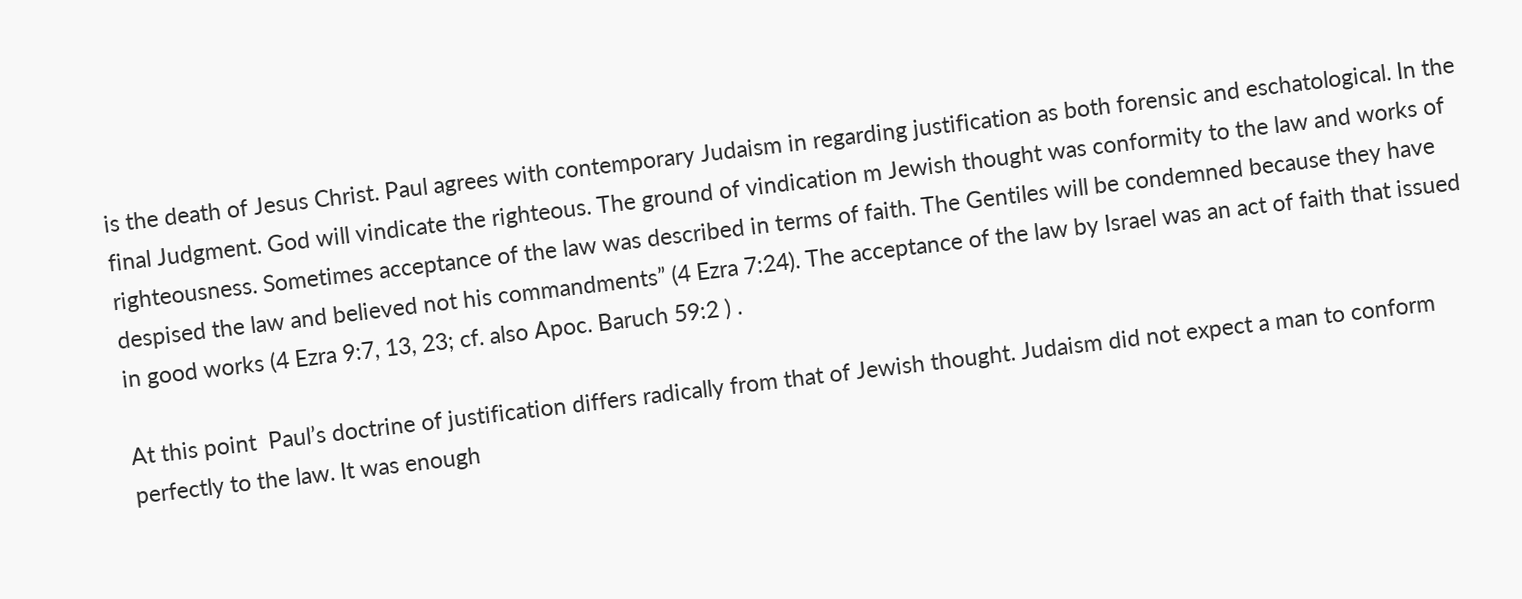is the death of Jesus Christ. Paul agrees with contemporary Judaism in regarding justification as both forensic and eschatological. In the final Judgment. God will vindicate the righteous. The ground of vindication m Jewish thought was conformity to the law and works of righteousness. Sometimes acceptance of the law was described in terms of faith. The Gentiles will be condemned because they have despised the law and believed not his commandments” (4 Ezra 7:24). The acceptance of the law by Israel was an act of faith that issued in good works (4 Ezra 9:7, 13, 23; cf. also Apoc. Baruch 59:2 ) .

At this point  Paul’s doctrine of justification differs radically from that of Jewish thought. Judaism did not expect a man to conform perfectly to the law. It was enough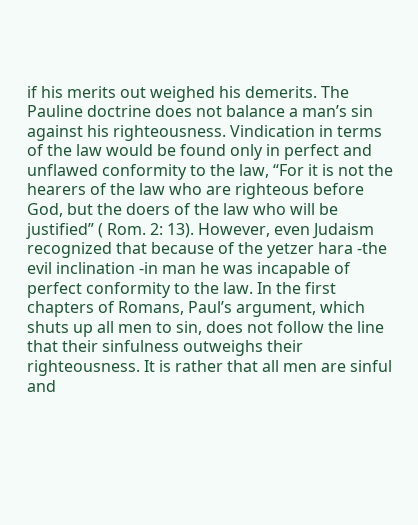if his merits out weighed his demerits. The Pauline doctrine does not balance a man’s sin against his righteousness. Vindication in terms of the law would be found only in perfect and unflawed conformity to the law, “For it is not the hearers of the law who are righteous before God, but the doers of the law who will be justified” ( Rom. 2: 13). However, even Judaism recognized that because of the yetzer hara -the evil inclination -in man he was incapable of perfect conformity to the law. In the first chapters of Romans, Paul’s argument, which shuts up all men to sin, does not follow the line that their sinfulness outweighs their righteousness. It is rather that all men are sinful and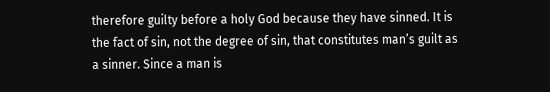therefore guilty before a holy God because they have sinned. It is the fact of sin, not the degree of sin, that constitutes man’s guilt as a sinner. Since a man is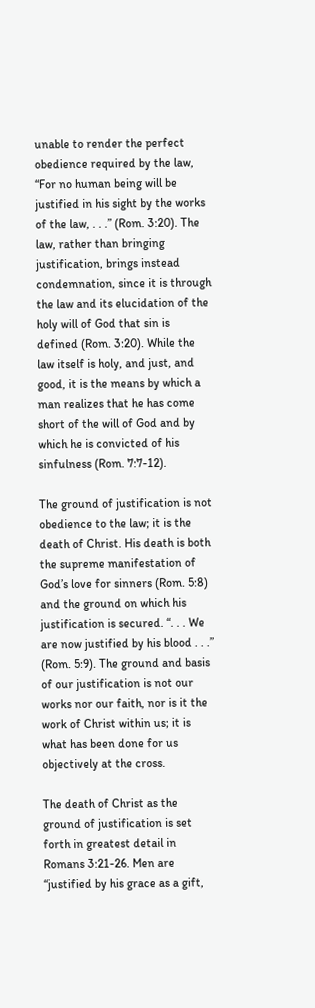unable to render the perfect obedience required by the law, “For no human being will be justified in his sight by the works of the law, . . .” (Rom. 3:20). The law, rather than bringing justification, brings instead condemnation, since it is through the law and its elucidation of the holy will of God that sin is defined (Rom. 3:20). While the law itself is holy, and just, and good, it is the means by which a man realizes that he has come short of the will of God and by which he is convicted of his sinfulness (Rom. 7:7-12).

The ground of justification is not obedience to the law; it is the death of Christ. His death is both the supreme manifestation of God’s love for sinners (Rom. 5:8) and the ground on which his justification is secured. “. . . We are now justified by his blood . . .” (Rom. 5:9). The ground and basis of our justification is not our works nor our faith, nor is it the work of Christ within us; it is what has been done for us objectively at the cross.

The death of Christ as the ground of justification is set forth in greatest detail in Romans 3:21-26. Men are “justified by his grace as a gift,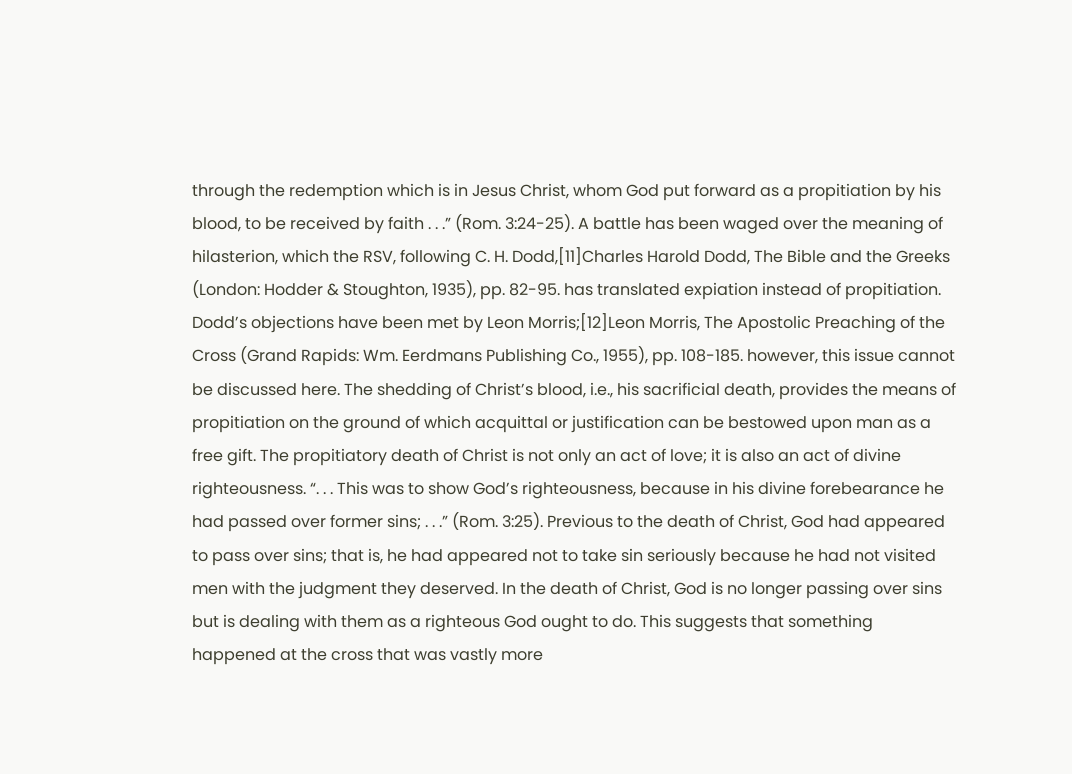through the redemption which is in Jesus Christ, whom God put forward as a propitiation by his blood, to be received by faith . . .” (Rom. 3:24-25). A battle has been waged over the meaning of hilasterion, which the RSV, following C. H. Dodd,[11]Charles Harold Dodd, The Bible and the Greeks (London: Hodder & Stoughton, 1935), pp. 82-95. has translated expiation instead of propitiation. Dodd’s objections have been met by Leon Morris;[12]Leon Morris, The Apostolic Preaching of the Cross (Grand Rapids: Wm. Eerdmans Publishing Co., 1955), pp. 108-185. however, this issue cannot be discussed here. The shedding of Christ’s blood, i.e., his sacrificial death, provides the means of propitiation on the ground of which acquittal or justification can be bestowed upon man as a free gift. The propitiatory death of Christ is not only an act of love; it is also an act of divine righteousness. “. . . This was to show God’s righteousness, because in his divine forebearance he had passed over former sins; . . .” (Rom. 3:25). Previous to the death of Christ, God had appeared to pass over sins; that is, he had appeared not to take sin seriously because he had not visited men with the judgment they deserved. In the death of Christ, God is no longer passing over sins but is dealing with them as a righteous God ought to do. This suggests that something happened at the cross that was vastly more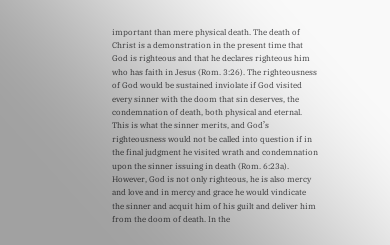important than mere physical death. The death of Christ is a demonstration in the present time that God is righteous and that he declares righteous him who has faith in Jesus (Rom. 3:26). The righteousness of God would be sustained inviolate if God visited every sinner with the doom that sin deserves, the condemnation of death, both physical and eternal. This is what the sinner merits, and God’s righteousness would not be called into question if in the final judgment he visited wrath and condemnation upon the sinner issuing in death (Rom. 6:23a). However, God is not only righteous, he is also mercy and love and in mercy and grace he would vindicate the sinner and acquit him of his guilt and deliver him from the doom of death. In the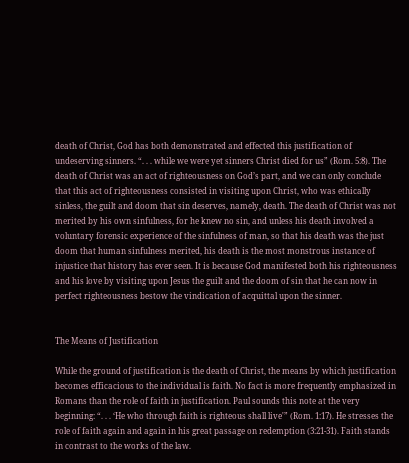death of Christ, God has both demonstrated and effected this justification of undeserving sinners. “. . . while we were yet sinners Christ died for us” (Rom. 5:8). The death of Christ was an act of righteousness on God’s part, and we can only conclude that this act of righteousness consisted in visiting upon Christ, who was ethically sinless, the guilt and doom that sin deserves, namely, death. The death of Christ was not merited by his own sinfulness, for he knew no sin, and unless his death involved a voluntary forensic experience of the sinfulness of man, so that his death was the just doom that human sinfulness merited, his death is the most monstrous instance of injustice that history has ever seen. It is because God manifested both his righteousness and his love by visiting upon Jesus the guilt and the doom of sin that he can now in perfect righteousness bestow the vindication of acquittal upon the sinner.


The Means of Justification

While the ground of justification is the death of Christ, the means by which justification becomes efficacious to the individual is faith. No fact is more frequently emphasized in Romans than the role of faith in justification. Paul sounds this note at the very beginning: “. . . ‘He who through faith is righteous shall live'” (Rom. 1:17). He stresses the role of faith again and again in his great passage on redemption (3:21-31). Faith stands in contrast to the works of the law.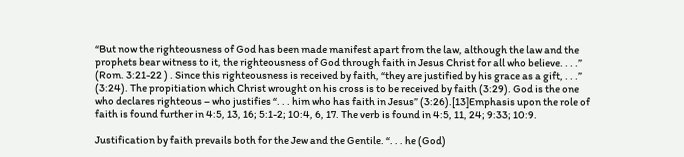“But now the righteousness of God has been made manifest apart from the law, although the law and the prophets bear witness to it, the righteousness of God through faith in Jesus Christ for all who believe. . . .” (Rom. 3:21-22 ) . Since this righteousness is received by faith, “they are justified by his grace as a gift, . . .” (3:24). The propitiation which Christ wrought on his cross is to be received by faith (3:29). God is the one who declares righteous – who justifies “. . . him who has faith in Jesus” (3:26).[13]Emphasis upon the role of faith is found further in 4:5, 13, 16; 5:1-2; 10:4, 6, 17. The verb is found in 4:5, 11, 24; 9:33; 10:9.

Justification by faith prevails both for the Jew and the Gentile. “. . . he (God)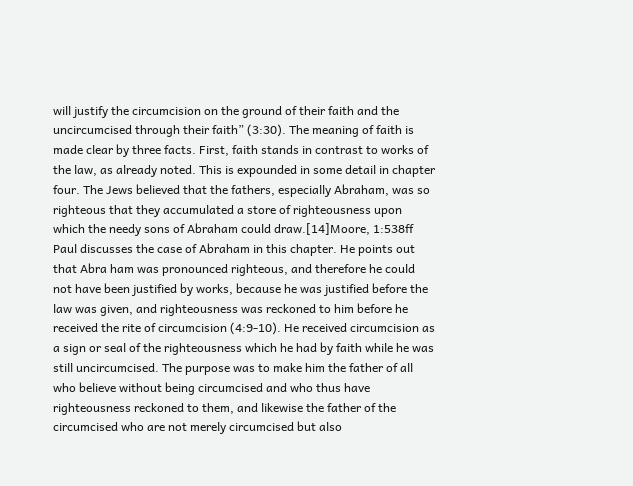will justify the circumcision on the ground of their faith and the uncircumcised through their faith” (3:30). The meaning of faith is made clear by three facts. First, faith stands in contrast to works of the law, as already noted. This is expounded in some detail in chapter four. The Jews believed that the fathers, especially Abraham, was so righteous that they accumulated a store of righteousness upon which the needy sons of Abraham could draw.[14]Moore, 1:538ff Paul discusses the case of Abraham in this chapter. He points out that Abra ham was pronounced righteous, and therefore he could not have been justified by works, because he was justified before the law was given, and righteousness was reckoned to him before he received the rite of circumcision (4:9-10). He received circumcision as a sign or seal of the righteousness which he had by faith while he was still uncircumcised. The purpose was to make him the father of all who believe without being circumcised and who thus have righteousness reckoned to them, and likewise the father of the circumcised who are not merely circumcised but also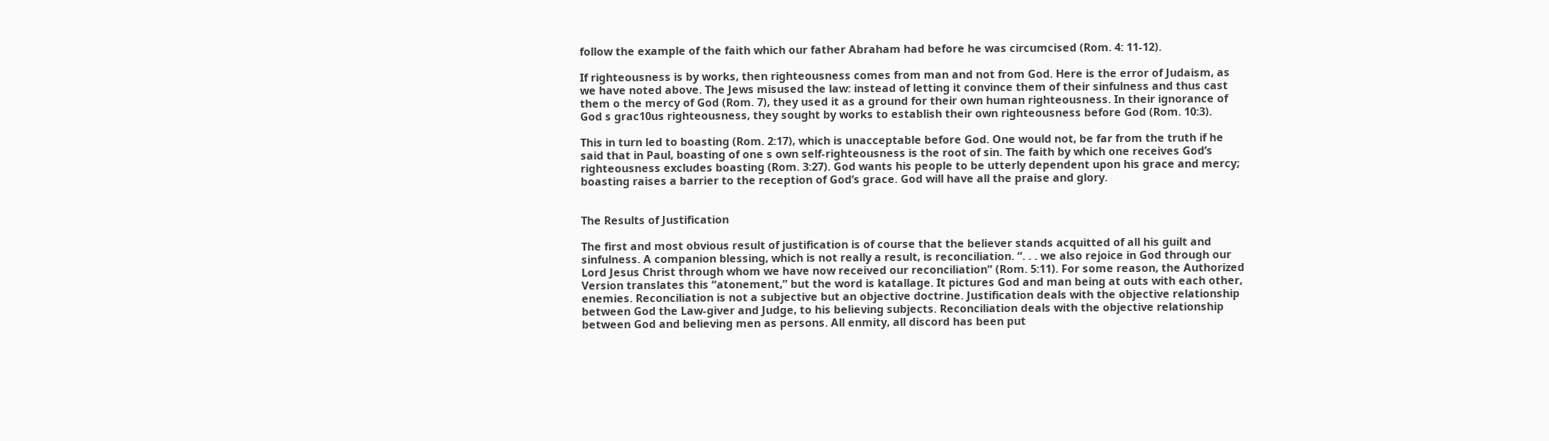follow the example of the faith which our father Abraham had before he was circumcised (Rom. 4: 11-12).

If righteousness is by works, then righteousness comes from man and not from God. Here is the error of Judaism, as we have noted above. The Jews misused the law: instead of letting it convince them of their sinfulness and thus cast them o the mercy of God (Rom. 7), they used it as a ground for their own human righteousness. In their ignorance of God s grac10us righteousness, they sought by works to establish their own righteousness before God (Rom. 10:3).

This in turn led to boasting (Rom. 2:17), which is unacceptable before God. One would not, be far from the truth if he said that in Paul, boasting of one s own self-righteousness is the root of sin. The faith by which one receives God’s righteousness excludes boasting (Rom. 3:27). God wants his people to be utterly dependent upon his grace and mercy; boasting raises a barrier to the reception of God’s grace. God will have all the praise and glory.


The Results of Justification

The first and most obvious result of justification is of course that the believer stands acquitted of all his guilt and sinfulness. A companion blessing, which is not really a result, is reconciliation. “. . . we also rejoice in God through our Lord Jesus Christ through whom we have now received our reconciliation” (Rom. 5:11). For some reason, the Authorized Version translates this “atonement,” but the word is katallage. It pictures God and man being at outs with each other, enemies. Reconciliation is not a subjective but an objective doctrine. Justification deals with the objective relationship between God the Law-giver and Judge, to his believing subjects. Reconciliation deals with the objective relationship between God and believing men as persons. All enmity, all discord has been put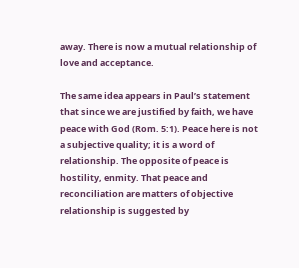away. There is now a mutual relationship of love and acceptance.

The same idea appears in Paul’s statement that since we are justified by faith, we have peace with God (Rom. 5:1). Peace here is not a subjective quality; it is a word of relationship. The opposite of peace is hostility, enmity. That peace and reconciliation are matters of objective relationship is suggested by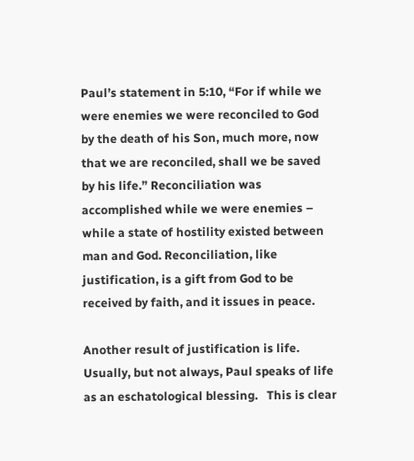Paul’s statement in 5:10, “For if while we were enemies we were reconciled to God by the death of his Son, much more, now that we are reconciled, shall we be saved by his life.” Reconciliation was accomplished while we were enemies – while a state of hostility existed between man and God. Reconciliation, like justification, is a gift from God to be received by faith, and it issues in peace.

Another result of justification is life. Usually, but not always, Paul speaks of life as an eschatological blessing.   This is clear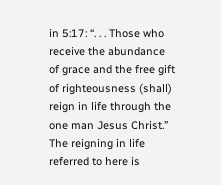in 5:17: “. . . Those who receive the abundance of grace and the free gift of righteousness (shall) reign in life through the one man Jesus Christ.” The reigning in life referred to here is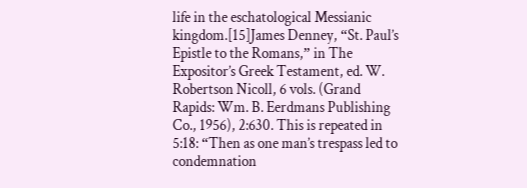life in the eschatological Messianic kingdom.[15]James Denney, “St. Paul’s Epistle to the Romans,” in The Expositor’s Greek Testament, ed. W. Robertson Nicoll, 6 vols. (Grand Rapids: Wm. B. Eerdmans Publishing Co., 1956), 2:630. This is repeated in 5:18: “Then as one man’s trespass led to condemnation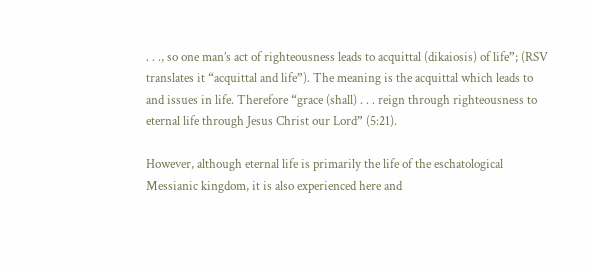. . ., so one man’s act of righteousness leads to acquittal (dikaiosis) of life”; (RSV translates it “acquittal and life”). The meaning is the acquittal which leads to and issues in life. Therefore “grace (shall) . . . reign through righteousness to eternal life through Jesus Christ our Lord” (5:21).

However, although eternal life is primarily the life of the eschatological Messianic kingdom, it is also experienced here and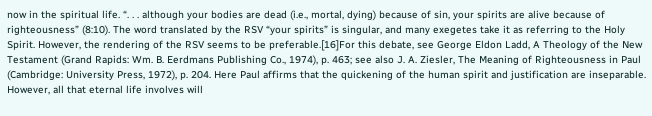now in the spiritual life. “. . . although your bodies are dead (i.e., mortal, dying) because of sin, your spirits are alive because of righteousness” (8:10). The word translated by the RSV “your spirits” is singular, and many exegetes take it as referring to the Holy Spirit. However, the rendering of the RSV seems to be preferable.[16]For this debate, see George Eldon Ladd, A Theology of the New Testament (Grand Rapids: Wm. B. Eerdmans Publishing Co., 1974), p. 463; see also J. A. Ziesler, The Meaning of Righteousness in Paul (Cambridge: University Press, 1972), p. 204. Here Paul affirms that the quickening of the human spirit and justification are inseparable. However, all that eternal life involves will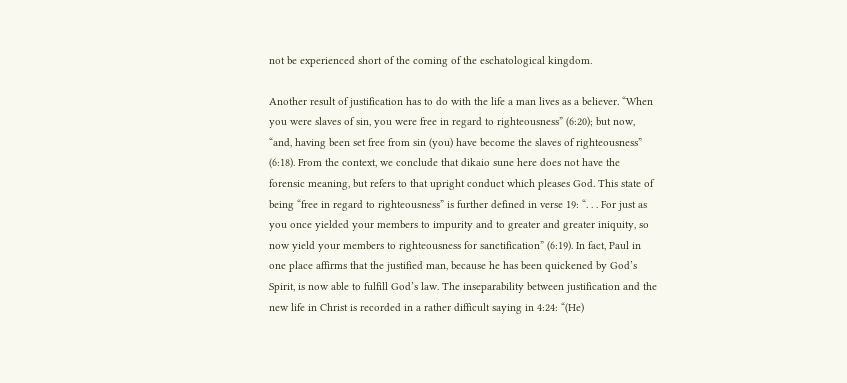not be experienced short of the coming of the eschatological kingdom.

Another result of justification has to do with the life a man lives as a believer. “When you were slaves of sin, you were free in regard to righteousness” (6:20); but now, “and, having been set free from sin (you) have become the slaves of righteousness” (6:18). From the context, we conclude that dikaio sune here does not have the forensic meaning, but refers to that upright conduct which pleases God. This state of being “free in regard to righteousness” is further defined in verse 19: “. . . For just as you once yielded your members to impurity and to greater and greater iniquity, so now yield your members to righteousness for sanctification” (6:19). In fact, Paul in one place affirms that the justified man, because he has been quickened by God’s Spirit, is now able to fulfill God’s law. The inseparability between justification and the new life in Christ is recorded in a rather difficult saying in 4:24: “(He)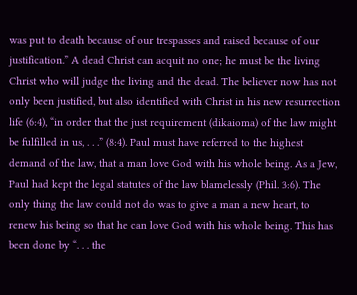was put to death because of our trespasses and raised because of our justification.” A dead Christ can acquit no one; he must be the living Christ who will judge the living and the dead. The believer now has not only been justified, but also identified with Christ in his new resurrection life (6:4), “in order that the just requirement (dikaioma) of the law might be fulfilled in us, . . .” (8:4). Paul must have referred to the highest demand of the law, that a man love God with his whole being. As a Jew, Paul had kept the legal statutes of the law blamelessly (Phil. 3:6). The only thing the law could not do was to give a man a new heart, to renew his being so that he can love God with his whole being. This has been done by “. . . the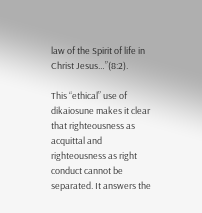law of the Spirit of life in Christ Jesus…”(8:2).

This “ethical” use of dikaiosune makes it clear that righteousness as acquittal and righteousness as right conduct cannot be separated. It answers the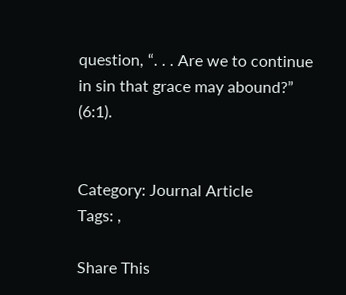question, “. . . Are we to continue in sin that grace may abound?” (6:1).


Category: Journal Article
Tags: ,

Share This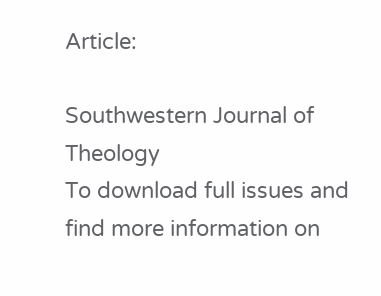Article:

Southwestern Journal of Theology
To download full issues and find more information on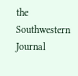the Southwestern Journal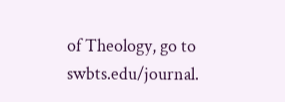of Theology, go to swbts.edu/journal.